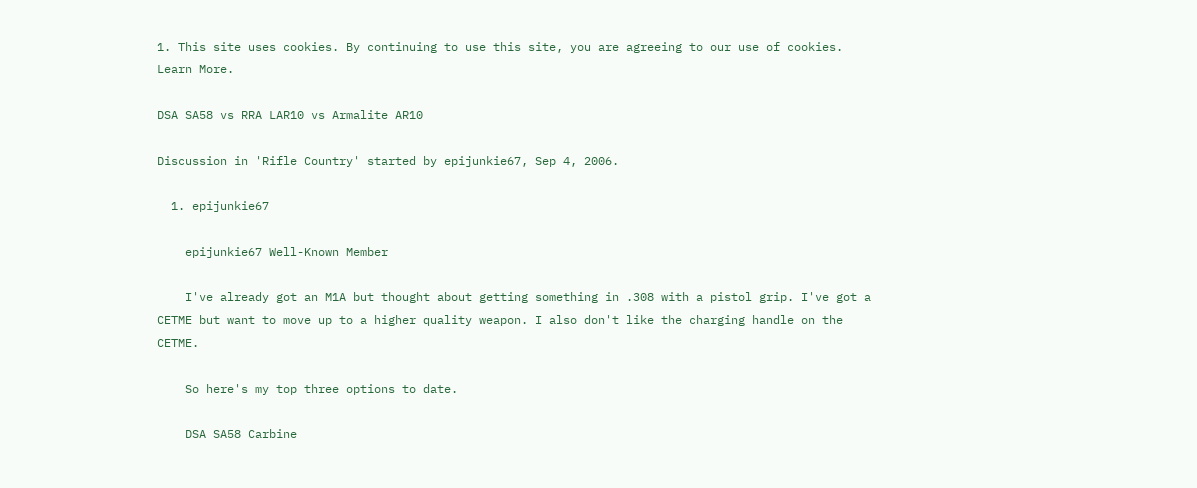1. This site uses cookies. By continuing to use this site, you are agreeing to our use of cookies. Learn More.

DSA SA58 vs RRA LAR10 vs Armalite AR10

Discussion in 'Rifle Country' started by epijunkie67, Sep 4, 2006.

  1. epijunkie67

    epijunkie67 Well-Known Member

    I've already got an M1A but thought about getting something in .308 with a pistol grip. I've got a CETME but want to move up to a higher quality weapon. I also don't like the charging handle on the CETME.

    So here's my top three options to date.

    DSA SA58 Carbine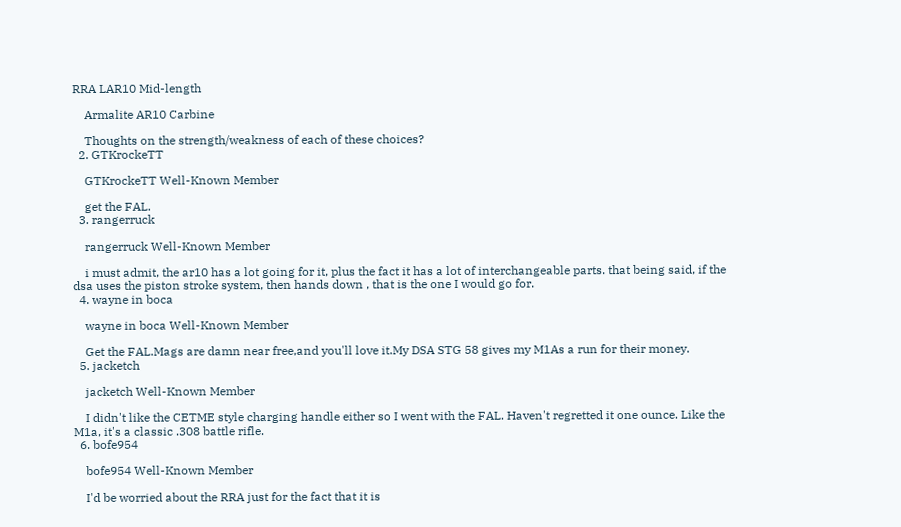RRA LAR10 Mid-length

    Armalite AR10 Carbine

    Thoughts on the strength/weakness of each of these choices?
  2. GTKrockeTT

    GTKrockeTT Well-Known Member

    get the FAL.
  3. rangerruck

    rangerruck Well-Known Member

    i must admit, the ar10 has a lot going for it, plus the fact it has a lot of interchangeable parts. that being said, if the dsa uses the piston stroke system, then hands down , that is the one I would go for.
  4. wayne in boca

    wayne in boca Well-Known Member

    Get the FAL.Mags are damn near free,and you'll love it.My DSA STG 58 gives my M1As a run for their money.
  5. jacketch

    jacketch Well-Known Member

    I didn't like the CETME style charging handle either so I went with the FAL. Haven't regretted it one ounce. Like the M1a, it's a classic .308 battle rifle.
  6. bofe954

    bofe954 Well-Known Member

    I'd be worried about the RRA just for the fact that it is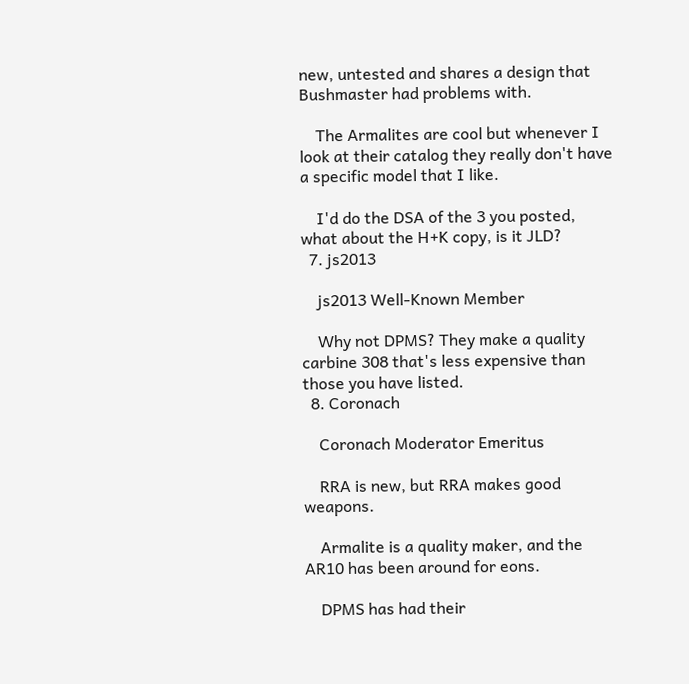new, untested and shares a design that Bushmaster had problems with.

    The Armalites are cool but whenever I look at their catalog they really don't have a specific model that I like.

    I'd do the DSA of the 3 you posted, what about the H+K copy, is it JLD?
  7. js2013

    js2013 Well-Known Member

    Why not DPMS? They make a quality carbine 308 that's less expensive than those you have listed.
  8. Coronach

    Coronach Moderator Emeritus

    RRA is new, but RRA makes good weapons.

    Armalite is a quality maker, and the AR10 has been around for eons.

    DPMS has had their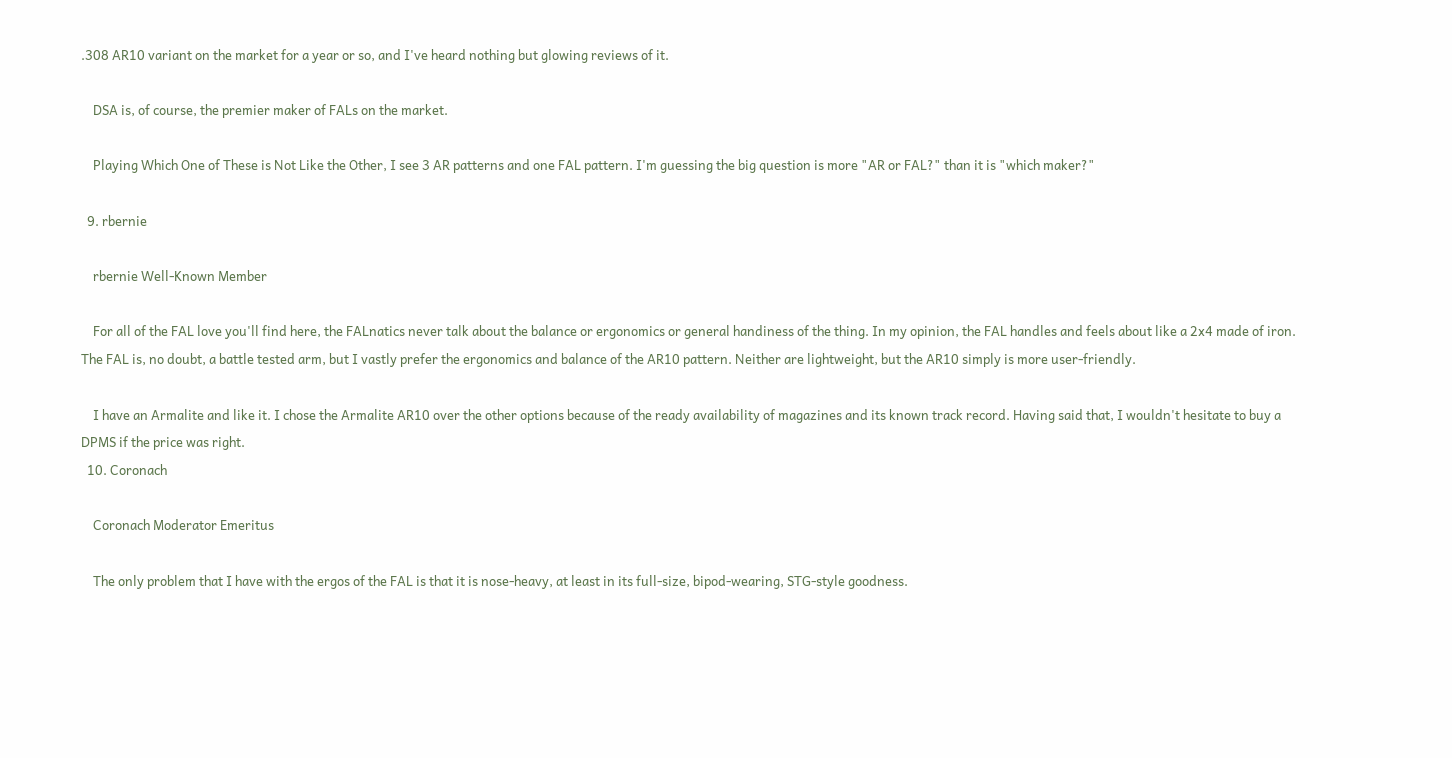.308 AR10 variant on the market for a year or so, and I've heard nothing but glowing reviews of it.

    DSA is, of course, the premier maker of FALs on the market.

    Playing Which One of These is Not Like the Other, I see 3 AR patterns and one FAL pattern. I'm guessing the big question is more "AR or FAL?" than it is "which maker?"

  9. rbernie

    rbernie Well-Known Member

    For all of the FAL love you'll find here, the FALnatics never talk about the balance or ergonomics or general handiness of the thing. In my opinion, the FAL handles and feels about like a 2x4 made of iron. The FAL is, no doubt, a battle tested arm, but I vastly prefer the ergonomics and balance of the AR10 pattern. Neither are lightweight, but the AR10 simply is more user-friendly.

    I have an Armalite and like it. I chose the Armalite AR10 over the other options because of the ready availability of magazines and its known track record. Having said that, I wouldn't hesitate to buy a DPMS if the price was right.
  10. Coronach

    Coronach Moderator Emeritus

    The only problem that I have with the ergos of the FAL is that it is nose-heavy, at least in its full-size, bipod-wearing, STG-style goodness.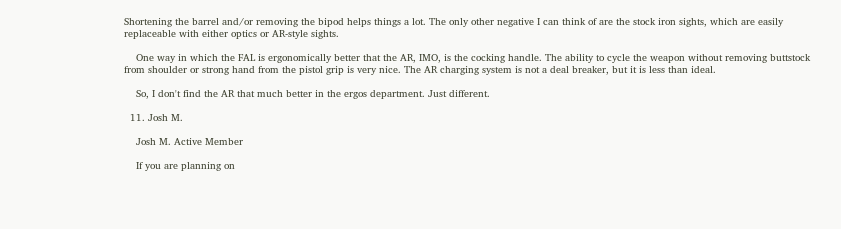Shortening the barrel and/or removing the bipod helps things a lot. The only other negative I can think of are the stock iron sights, which are easily replaceable with either optics or AR-style sights.

    One way in which the FAL is ergonomically better that the AR, IMO, is the cocking handle. The ability to cycle the weapon without removing buttstock from shoulder or strong hand from the pistol grip is very nice. The AR charging system is not a deal breaker, but it is less than ideal.

    So, I don't find the AR that much better in the ergos department. Just different.

  11. Josh M.

    Josh M. Active Member

    If you are planning on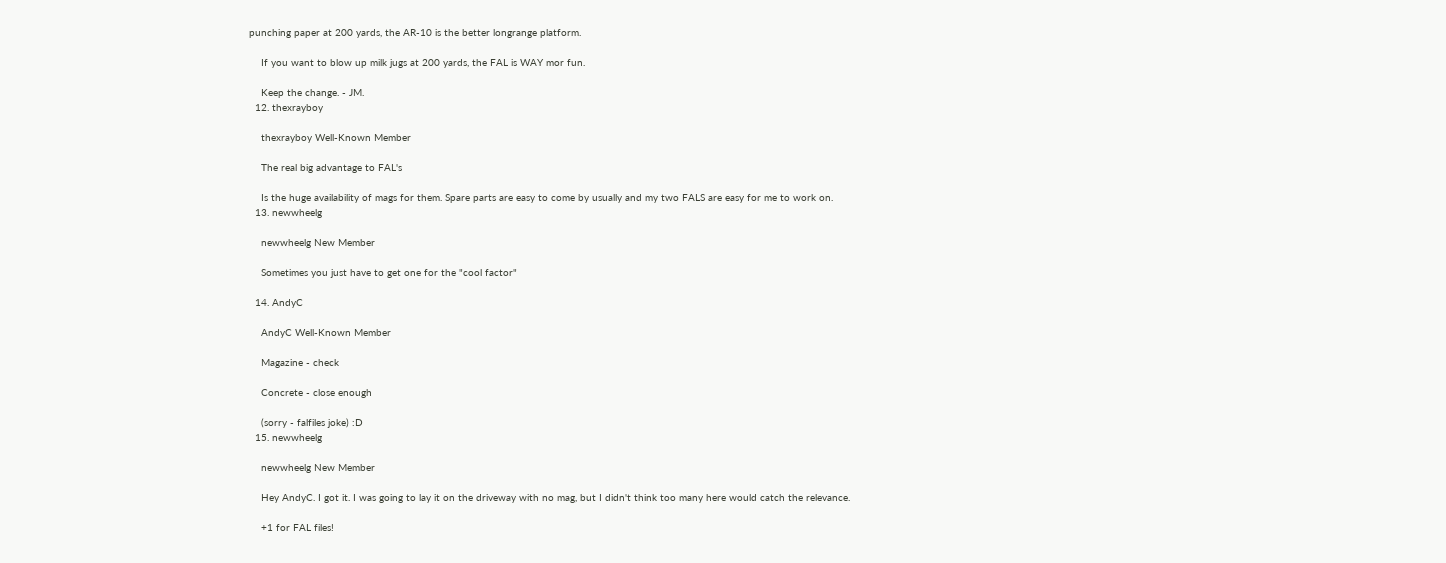punching paper at 200 yards, the AR-10 is the better longrange platform.

    If you want to blow up milk jugs at 200 yards, the FAL is WAY mor fun.

    Keep the change. - JM.
  12. thexrayboy

    thexrayboy Well-Known Member

    The real big advantage to FAL's

    Is the huge availability of mags for them. Spare parts are easy to come by usually and my two FALS are easy for me to work on.
  13. newwheelg

    newwheelg New Member

    Sometimes you just have to get one for the "cool factor"

  14. AndyC

    AndyC Well-Known Member

    Magazine - check

    Concrete - close enough

    (sorry - falfiles joke) :D
  15. newwheelg

    newwheelg New Member

    Hey AndyC. I got it. I was going to lay it on the driveway with no mag, but I didn't think too many here would catch the relevance.

    +1 for FAL files!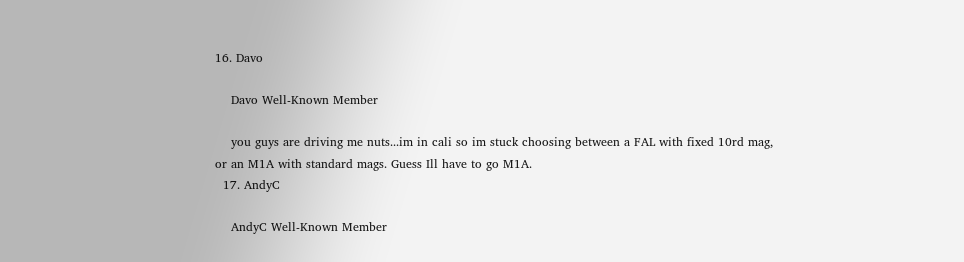16. Davo

    Davo Well-Known Member

    you guys are driving me nuts...im in cali so im stuck choosing between a FAL with fixed 10rd mag, or an M1A with standard mags. Guess Ill have to go M1A.
  17. AndyC

    AndyC Well-Known Member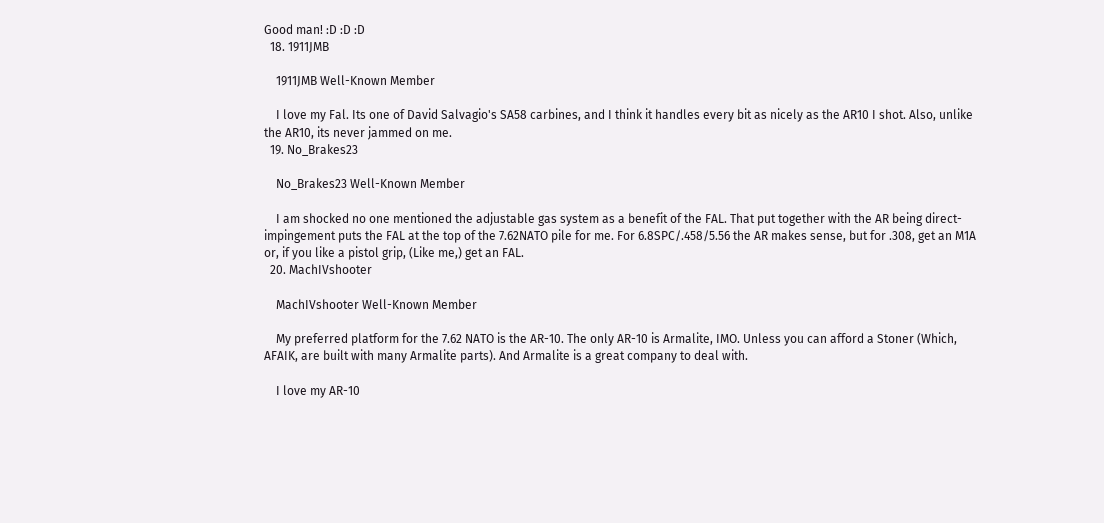Good man! :D :D :D
  18. 1911JMB

    1911JMB Well-Known Member

    I love my Fal. Its one of David Salvagio's SA58 carbines, and I think it handles every bit as nicely as the AR10 I shot. Also, unlike the AR10, its never jammed on me.
  19. No_Brakes23

    No_Brakes23 Well-Known Member

    I am shocked no one mentioned the adjustable gas system as a benefit of the FAL. That put together with the AR being direct-impingement puts the FAL at the top of the 7.62NATO pile for me. For 6.8SPC/.458/5.56 the AR makes sense, but for .308, get an M1A or, if you like a pistol grip, (Like me,) get an FAL.
  20. MachIVshooter

    MachIVshooter Well-Known Member

    My preferred platform for the 7.62 NATO is the AR-10. The only AR-10 is Armalite, IMO. Unless you can afford a Stoner (Which, AFAIK, are built with many Armalite parts). And Armalite is a great company to deal with.

    I love my AR-10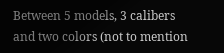Between 5 models, 3 calibers and two colors (not to mention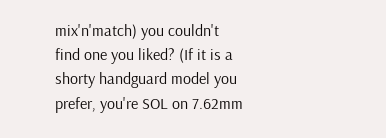mix'n'match) you couldn't find one you liked? (If it is a shorty handguard model you prefer, you're SOL on 7.62mm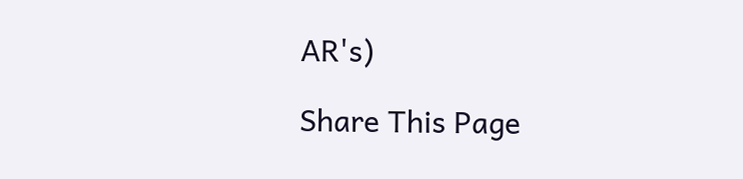AR's)

Share This Page